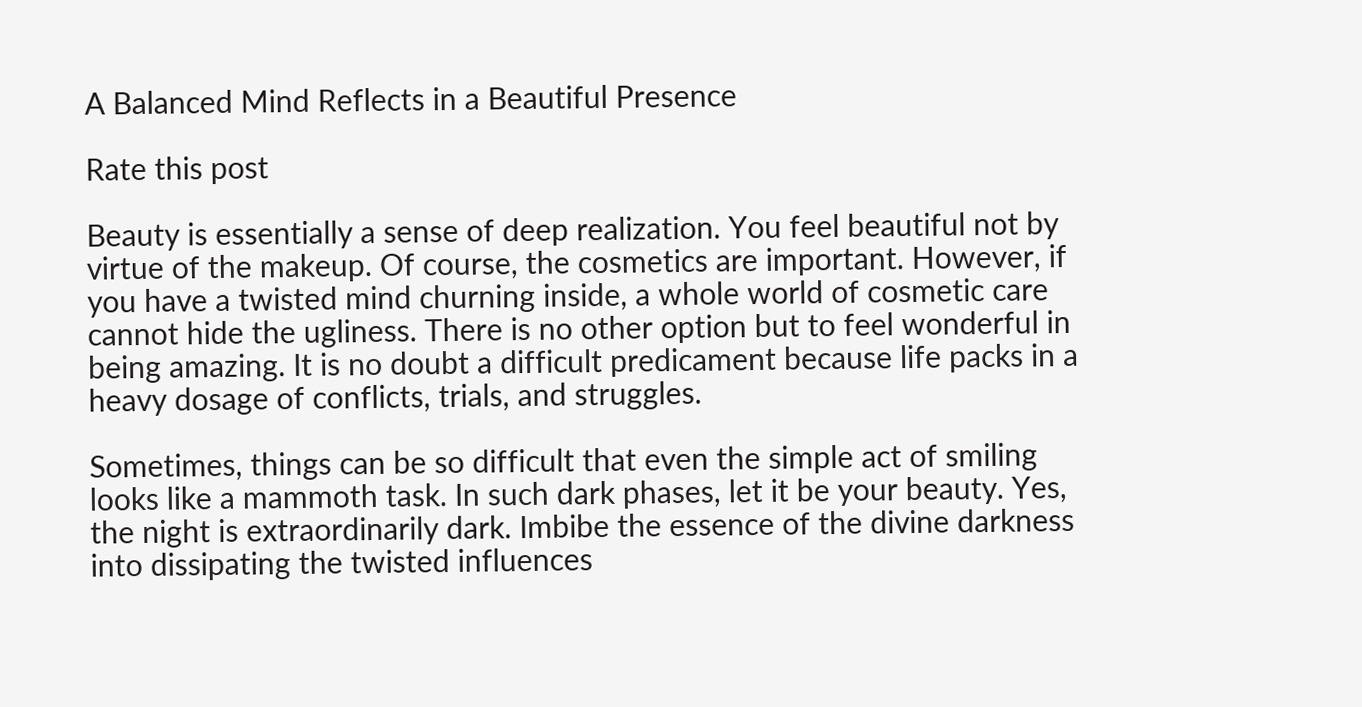A Balanced Mind Reflects in a Beautiful Presence

Rate this post

Beauty is essentially a sense of deep realization. You feel beautiful not by virtue of the makeup. Of course, the cosmetics are important. However, if you have a twisted mind churning inside, a whole world of cosmetic care cannot hide the ugliness. There is no other option but to feel wonderful in being amazing. It is no doubt a difficult predicament because life packs in a heavy dosage of conflicts, trials, and struggles.

Sometimes, things can be so difficult that even the simple act of smiling looks like a mammoth task. In such dark phases, let it be your beauty. Yes, the night is extraordinarily dark. Imbibe the essence of the divine darkness into dissipating the twisted influences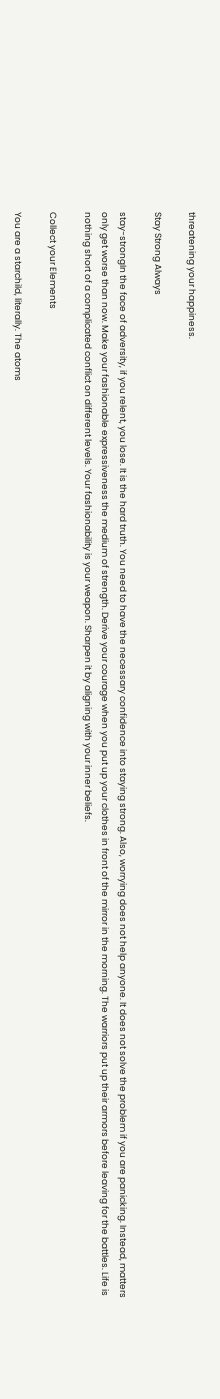threatening your happiness.

Stay Strong Always

stay-strongIn the face of adversity, if you relent, you lose. It is the hard truth. You need to have the necessary confidence into staying strong. Also, worrying does not help anyone. It does not solve the problem if you are panicking. Instead, matters only get worse than now. Make your fashionable expressiveness the medium of strength. Derive your courage when you put up your clothes in front of the mirror in the morning. The warriors put up their armors before leaving for the battles. Life is nothing short of a complicated conflict on different levels. Your fashionability is your weapon. Sharpen it by aligning with your inner beliefs.

Collect your Elements

You are a starchild, literally. The atoms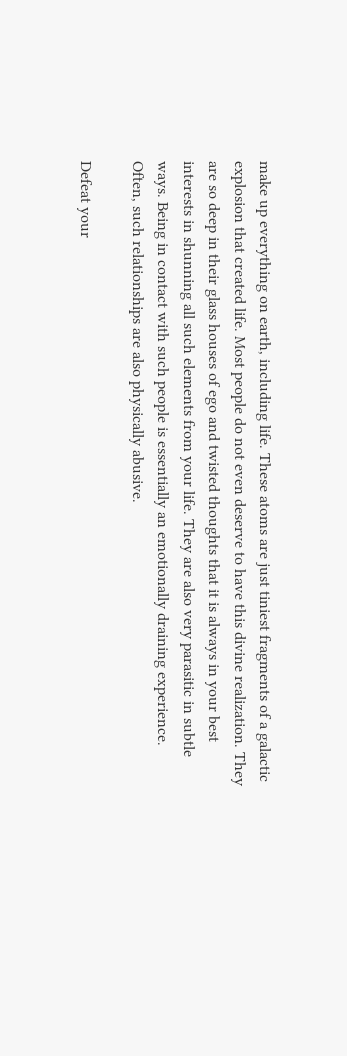make up everything on earth, including life. These atoms are just tiniest fragments of a galactic explosion that created life. Most people do not even deserve to have this divine realization. They are so deep in their glass houses of ego and twisted thoughts that it is always in your best interests in shunning all such elements from your life. They are also very parasitic in subtle ways. Being in contact with such people is essentially an emotionally draining experience. Often, such relationships are also physically abusive.

Defeat your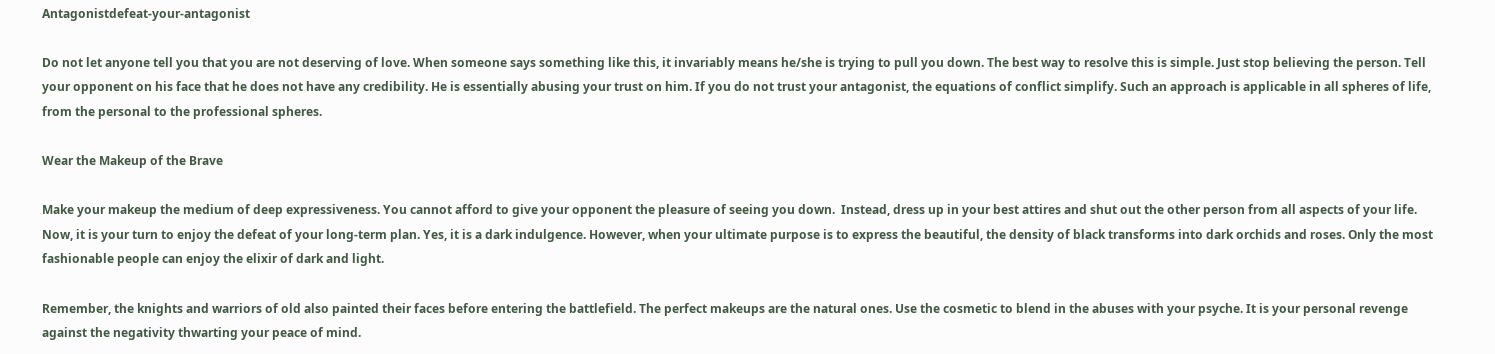Antagonistdefeat-your-antagonist

Do not let anyone tell you that you are not deserving of love. When someone says something like this, it invariably means he/she is trying to pull you down. The best way to resolve this is simple. Just stop believing the person. Tell your opponent on his face that he does not have any credibility. He is essentially abusing your trust on him. If you do not trust your antagonist, the equations of conflict simplify. Such an approach is applicable in all spheres of life, from the personal to the professional spheres.

Wear the Makeup of the Brave

Make your makeup the medium of deep expressiveness. You cannot afford to give your opponent the pleasure of seeing you down.  Instead, dress up in your best attires and shut out the other person from all aspects of your life. Now, it is your turn to enjoy the defeat of your long-term plan. Yes, it is a dark indulgence. However, when your ultimate purpose is to express the beautiful, the density of black transforms into dark orchids and roses. Only the most fashionable people can enjoy the elixir of dark and light.

Remember, the knights and warriors of old also painted their faces before entering the battlefield. The perfect makeups are the natural ones. Use the cosmetic to blend in the abuses with your psyche. It is your personal revenge against the negativity thwarting your peace of mind.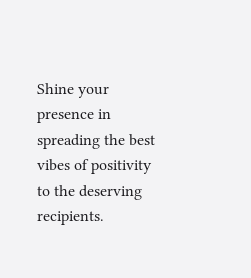Shine your presence in spreading the best vibes of positivity to the deserving recipients.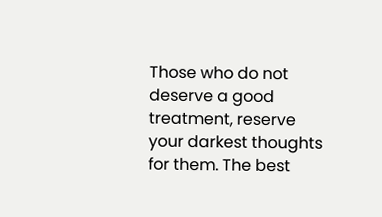Those who do not deserve a good treatment, reserve your darkest thoughts for them. The best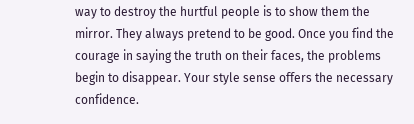way to destroy the hurtful people is to show them the mirror. They always pretend to be good. Once you find the courage in saying the truth on their faces, the problems begin to disappear. Your style sense offers the necessary confidence.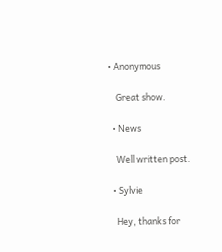• Anonymous

    Great show.

  • News

    Well written post.

  • Sylvie

    Hey, thanks for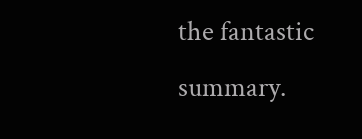the fantastic summary.